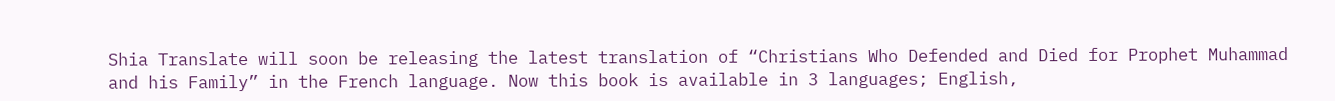Shia Translate will soon be releasing the latest translation of “Christians Who Defended and Died for Prophet Muhammad and his Family” in the French language. Now this book is available in 3 languages; English,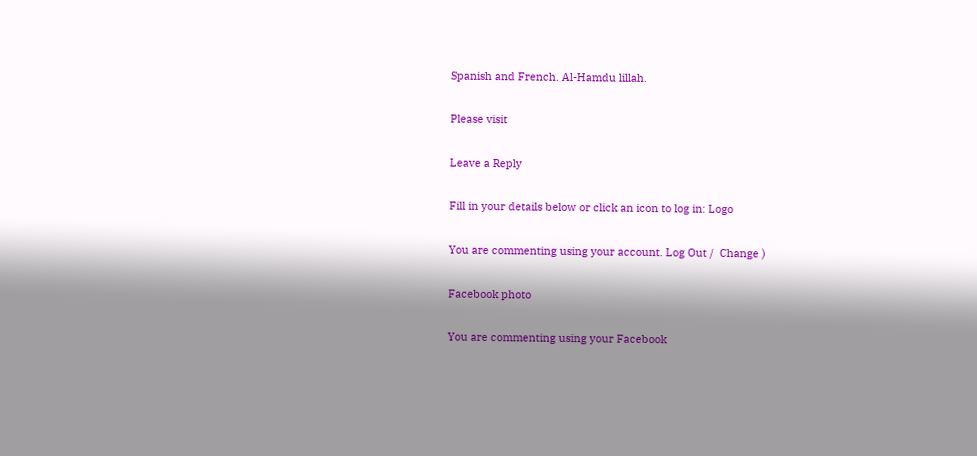Spanish and French. Al-Hamdu lillah.

Please visit

Leave a Reply

Fill in your details below or click an icon to log in: Logo

You are commenting using your account. Log Out /  Change )

Facebook photo

You are commenting using your Facebook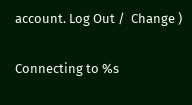account. Log Out /  Change )

Connecting to %s